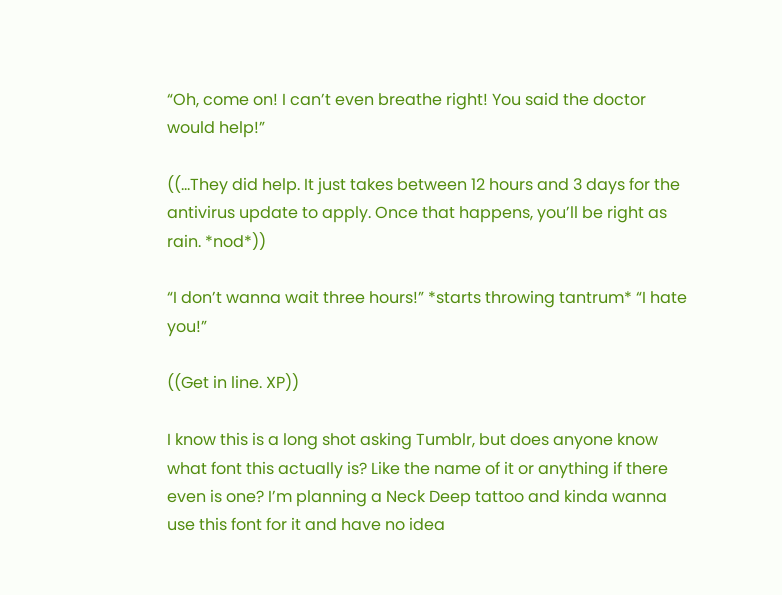“Oh, come on! I can’t even breathe right! You said the doctor would help!”

((…They did help. It just takes between 12 hours and 3 days for the antivirus update to apply. Once that happens, you’ll be right as rain. *nod*))

“I don’t wanna wait three hours!” *starts throwing tantrum* “I hate you!”

((Get in line. XP))

I know this is a long shot asking Tumblr, but does anyone know what font this actually is? Like the name of it or anything if there even is one? I’m planning a Neck Deep tattoo and kinda wanna use this font for it and have no idea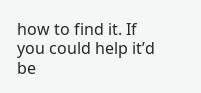how to find it. If you could help it’d be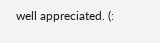well appreciated. (: